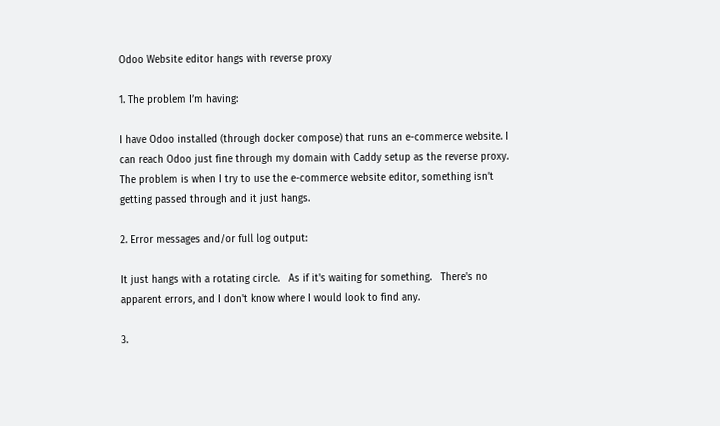Odoo Website editor hangs with reverse proxy

1. The problem I’m having:

I have Odoo installed (through docker compose) that runs an e-commerce website. I can reach Odoo just fine through my domain with Caddy setup as the reverse proxy. The problem is when I try to use the e-commerce website editor, something isn’t getting passed through and it just hangs.

2. Error messages and/or full log output:

It just hangs with a rotating circle.   As if it's waiting for something.   There's no apparent errors, and I don't know where I would look to find any.

3.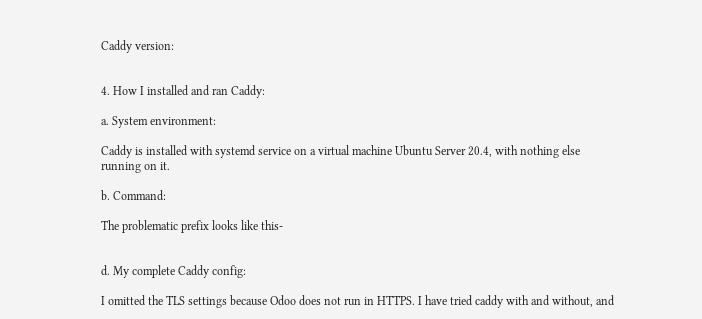Caddy version:


4. How I installed and ran Caddy:

a. System environment:

Caddy is installed with systemd service on a virtual machine Ubuntu Server 20.4, with nothing else running on it.

b. Command:

The problematic prefix looks like this-


d. My complete Caddy config:

I omitted the TLS settings because Odoo does not run in HTTPS. I have tried caddy with and without, and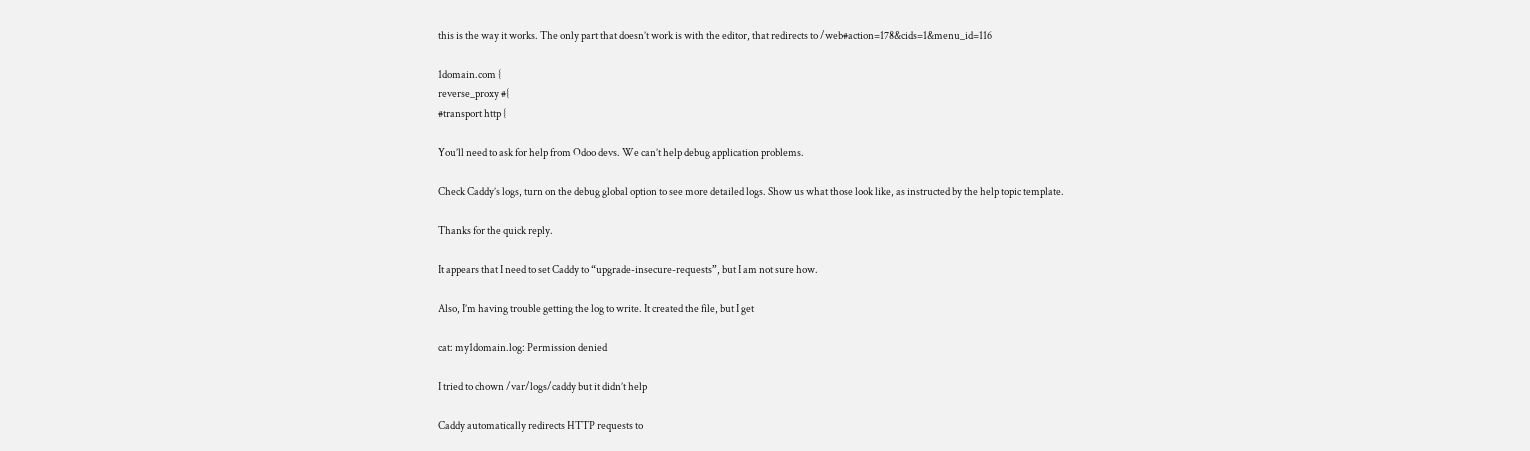this is the way it works. The only part that doesn’t work is with the editor, that redirects to /web#action=178&cids=1&menu_id=116

1domain.com {
reverse_proxy #{
#transport http {

You’ll need to ask for help from Odoo devs. We can’t help debug application problems.

Check Caddy’s logs, turn on the debug global option to see more detailed logs. Show us what those look like, as instructed by the help topic template.

Thanks for the quick reply.

It appears that I need to set Caddy to “upgrade-insecure-requests”, but I am not sure how.

Also, I’m having trouble getting the log to write. It created the file, but I get

cat: my1domain.log: Permission denied

I tried to chown /var/logs/caddy but it didn’t help

Caddy automatically redirects HTTP requests to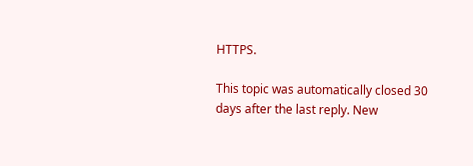HTTPS.

This topic was automatically closed 30 days after the last reply. New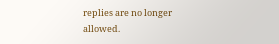replies are no longer allowed.